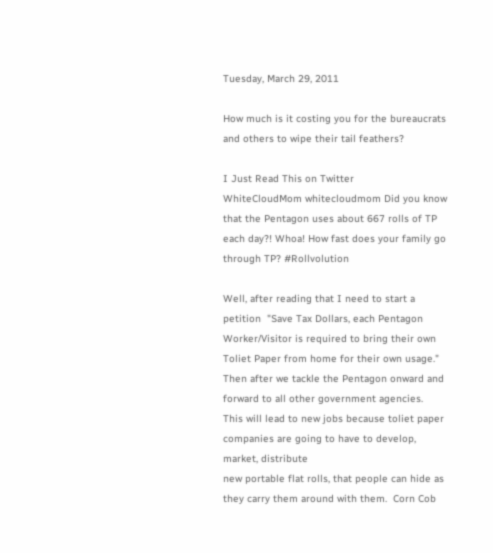Tuesday, March 29, 2011

How much is it costing you for the bureaucrats and others to wipe their tail feathers?

I Just Read This on Twitter                        WhiteCloudMom whitecloudmom Did you know that the Pentagon uses about 667 rolls of TP each day?! Whoa! How fast does your family go through TP? #Rollvolution

Well, after reading that I need to start a petition  "Save Tax Dollars, each Pentagon Worker/Visitor is required to bring their own Toliet Paper from home for their own usage."
Then after we tackle the Pentagon onward and forward to all other government agencies.
This will lead to new jobs because toliet paper companies are going to have to develop, market, distribute
new portable flat rolls, that people can hide as they carry them around with them.  Corn Cob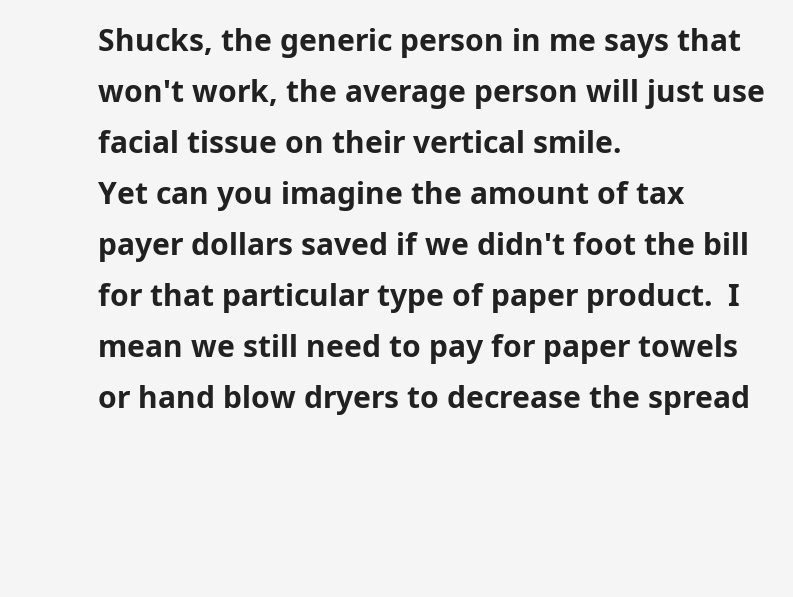Shucks, the generic person in me says that won't work, the average person will just use facial tissue on their vertical smile.
Yet can you imagine the amount of tax payer dollars saved if we didn't foot the bill for that particular type of paper product.  I mean we still need to pay for paper towels or hand blow dryers to decrease the spread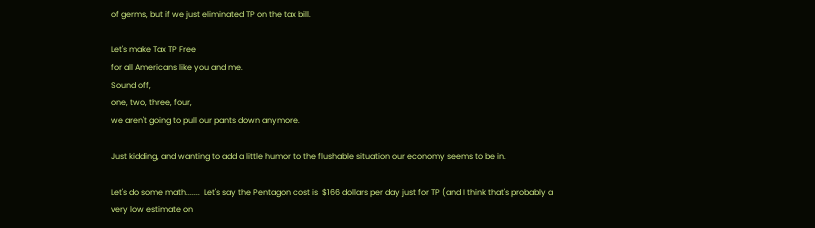of germs, but if we just eliminated TP on the tax bill.

Let's make Tax TP Free
for all Americans like you and me.
Sound off,
one, two, three, four,
we aren't going to pull our pants down anymore.

Just kidding, and wanting to add a little humor to the flushable situation our economy seems to be in.

Let's do some math.......  Let's say the Pentagon cost is  $166 dollars per day just for TP (and I think that's probably a very low estimate on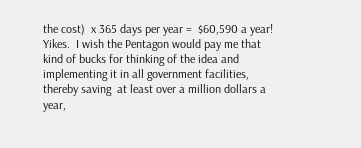the cost)  x 365 days per year =  $60,590 a year!  Yikes.  I wish the Pentagon would pay me that kind of bucks for thinking of the idea and implementing it in all government facilities, thereby saving  at least over a million dollars a year,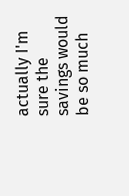actually I'm sure the savings would be so much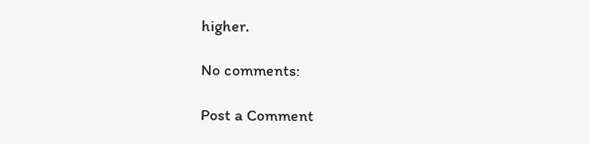higher.

No comments:

Post a Comment